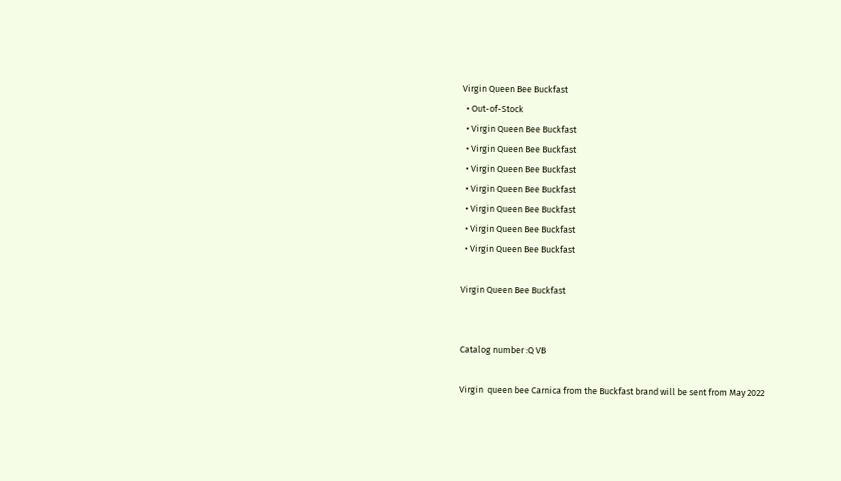Virgin Queen Bee Buckfast
  • Out-of-Stock
  • Virgin Queen Bee Buckfast
  • Virgin Queen Bee Buckfast
  • Virgin Queen Bee Buckfast
  • Virgin Queen Bee Buckfast
  • Virgin Queen Bee Buckfast
  • Virgin Queen Bee Buckfast
  • Virgin Queen Bee Buckfast

Virgin Queen Bee Buckfast


Catalog number :Q VB

Virgin  queen bee Carnica from the Buckfast brand will be sent from May 2022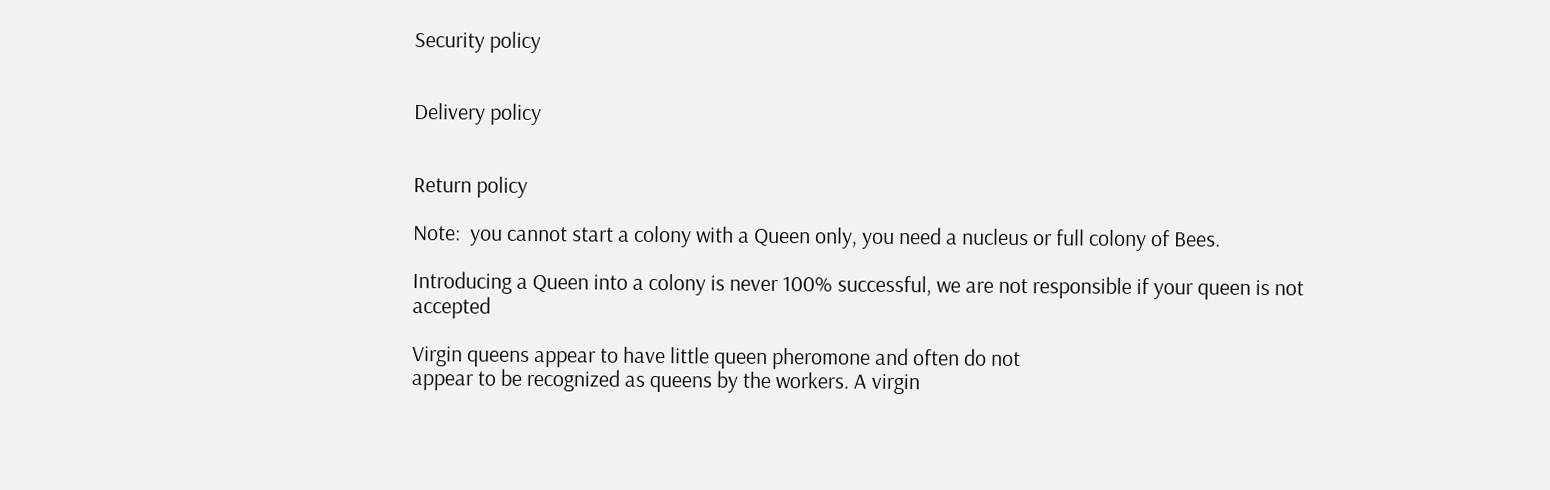Security policy


Delivery policy


Return policy

Note:  you cannot start a colony with a Queen only, you need a nucleus or full colony of Bees.

Introducing a Queen into a colony is never 100% successful, we are not responsible if your queen is not accepted

Virgin queens appear to have little queen pheromone and often do not
appear to be recognized as queens by the workers. A virgin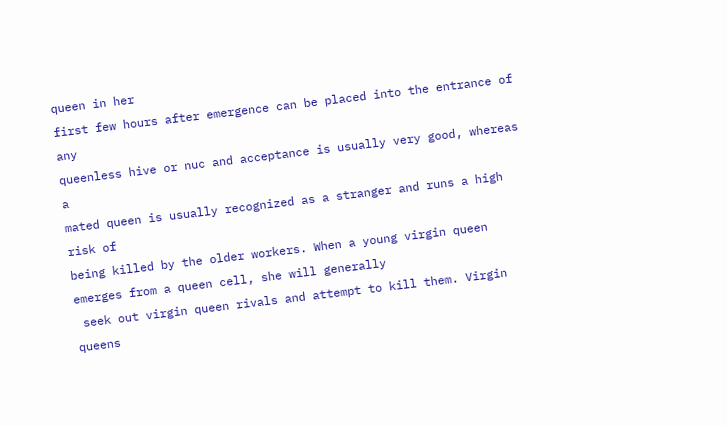queen in her
first few hours after emergence can be placed into the entrance of any
queenless hive or nuc and acceptance is usually very good, whereas a
mated queen is usually recognized as a stranger and runs a high risk of
being killed by the older workers. When a young virgin queen emerges from a queen cell, she will generally
 seek out virgin queen rivals and attempt to kill them. Virgin queens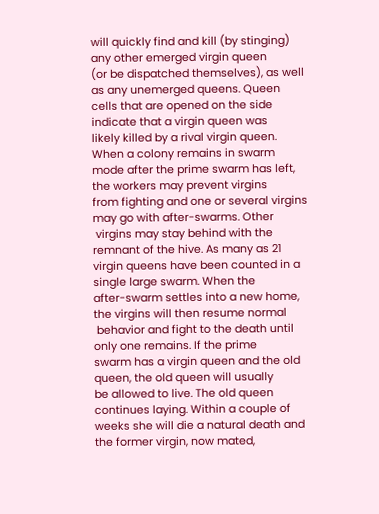will quickly find and kill (by stinging) any other emerged virgin queen
(or be dispatched themselves), as well as any unemerged queens. Queen
cells that are opened on the side indicate that a virgin queen was
likely killed by a rival virgin queen. When a colony remains in swarm
mode after the prime swarm has left, the workers may prevent virgins
from fighting and one or several virgins may go with after-swarms. Other
 virgins may stay behind with the remnant of the hive. As many as 21
virgin queens have been counted in a single large swarm. When the
after-swarm settles into a new home, the virgins will then resume normal
 behavior and fight to the death until only one remains. If the prime
swarm has a virgin queen and the old queen, the old queen will usually
be allowed to live. The old queen continues laying. Within a couple of
weeks she will die a natural death and the former virgin, now mated,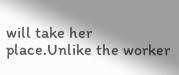will take her place.Unlike the worker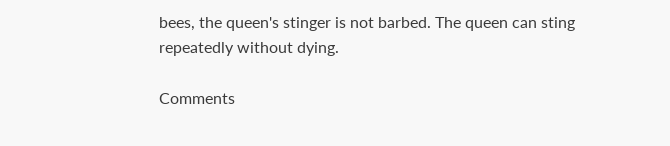bees, the queen's stinger is not barbed. The queen can sting repeatedly without dying.

Comments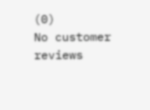(0)
No customer reviews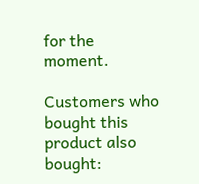for the moment.

Customers who bought this product also bought: